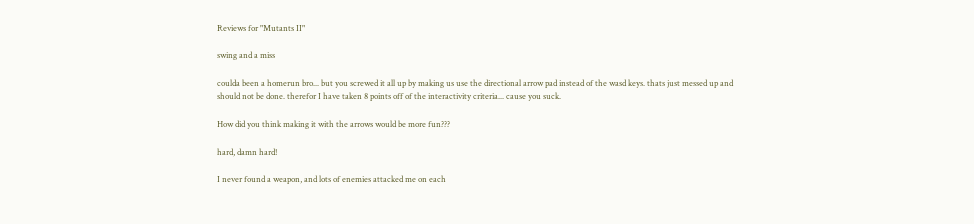Reviews for "Mutants II"

swing and a miss

coulda been a homerun bro... but you screwed it all up by making us use the directional arrow pad instead of the wasd keys. thats just messed up and should not be done. therefor I have taken 8 points off of the interactivity criteria... cause you suck.

How did you think making it with the arrows would be more fun???

hard, damn hard!

I never found a weapon, and lots of enemies attacked me on each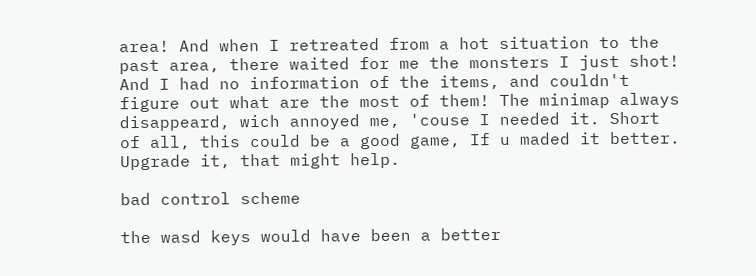area! And when I retreated from a hot situation to the past area, there waited for me the monsters I just shot! And I had no information of the items, and couldn't figure out what are the most of them! The minimap always disappeard, wich annoyed me, 'couse I needed it. Short of all, this could be a good game, If u maded it better. Upgrade it, that might help.

bad control scheme

the wasd keys would have been a better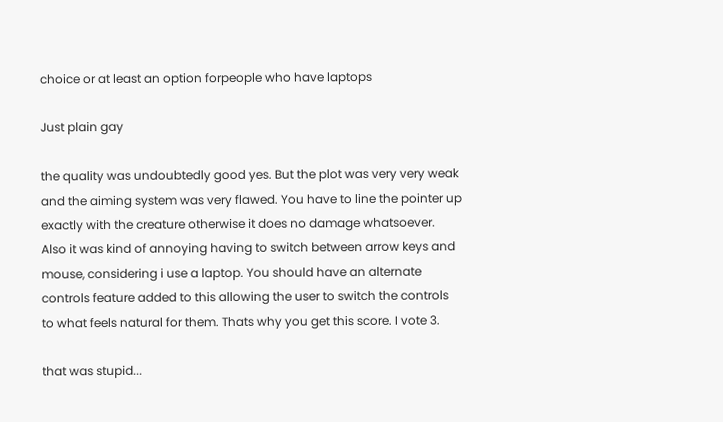choice or at least an option forpeople who have laptops

Just plain gay

the quality was undoubtedly good yes. But the plot was very very weak and the aiming system was very flawed. You have to line the pointer up exactly with the creature otherwise it does no damage whatsoever. Also it was kind of annoying having to switch between arrow keys and mouse, considering i use a laptop. You should have an alternate controls feature added to this allowing the user to switch the controls to what feels natural for them. Thats why you get this score. I vote 3.

that was stupid...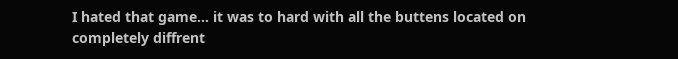I hated that game... it was to hard with all the buttens located on completely diffrent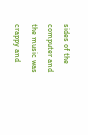sides of the computer and the music was crappy and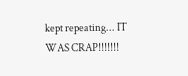kept repeating... IT WAS CRAP!!!!!!!